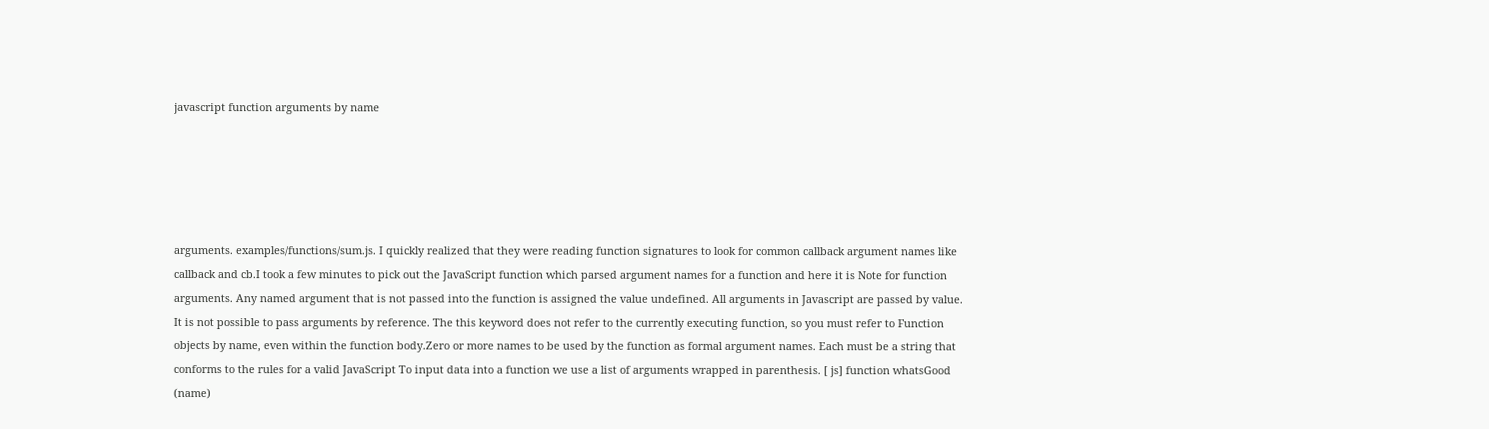javascript function arguments by name





arguments. examples/functions/sum.js. I quickly realized that they were reading function signatures to look for common callback argument names like callback and cb.I took a few minutes to pick out the JavaScript function which parsed argument names for a function and here it is Note for function arguments. Any named argument that is not passed into the function is assigned the value undefined. All arguments in Javascript are passed by value. It is not possible to pass arguments by reference. The this keyword does not refer to the currently executing function, so you must refer to Function objects by name, even within the function body.Zero or more names to be used by the function as formal argument names. Each must be a string that conforms to the rules for a valid JavaScript To input data into a function we use a list of arguments wrapped in parenthesis. [ js] function whatsGood (name)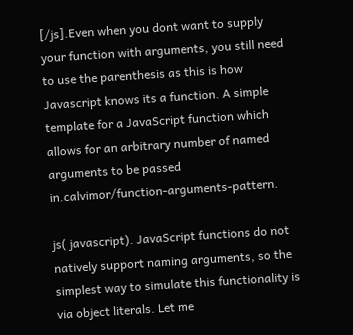[/js].Even when you dont want to supply your function with arguments, you still need to use the parenthesis as this is how Javascript knows its a function. A simple template for a JavaScript function which allows for an arbitrary number of named arguments to be passed in.calvimor/function-arguments-pattern.

js( javascript). JavaScript functions do not natively support naming arguments, so the simplest way to simulate this functionality is via object literals. Let me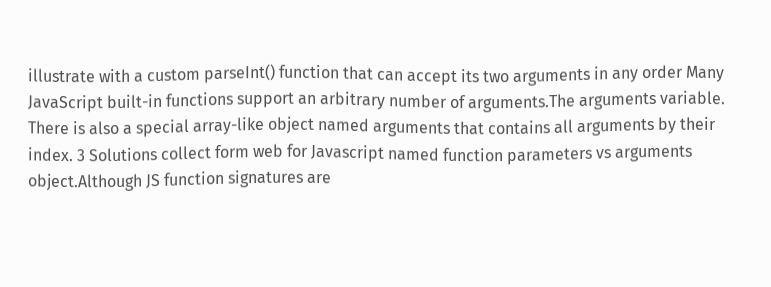illustrate with a custom parseInt() function that can accept its two arguments in any order Many JavaScript built-in functions support an arbitrary number of arguments.The arguments variable. There is also a special array-like object named arguments that contains all arguments by their index. 3 Solutions collect form web for Javascript named function parameters vs arguments object.Although JS function signatures are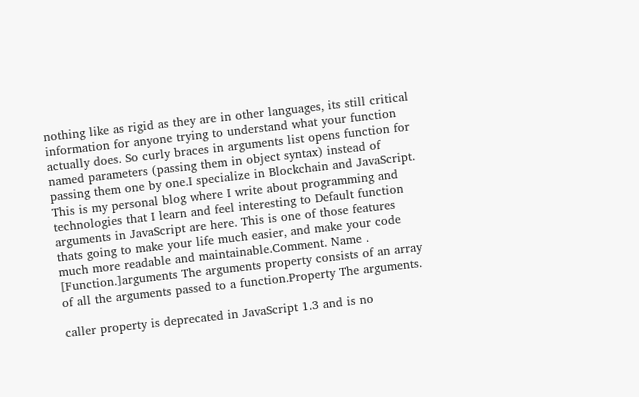nothing like as rigid as they are in other languages, its still critical information for anyone trying to understand what your function actually does. So curly braces in arguments list opens function for named parameters (passing them in object syntax) instead of passing them one by one.I specialize in Blockchain and JavaScript. This is my personal blog where I write about programming and technologies that I learn and feel interesting to Default function arguments in JavaScript are here. This is one of those features thats going to make your life much easier, and make your code much more readable and maintainable.Comment. Name . [Function.]arguments The arguments property consists of an array of all the arguments passed to a function.Property The arguments.

caller property is deprecated in JavaScript 1.3 and is no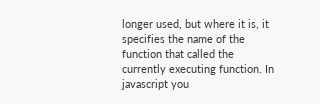longer used, but where it is, it specifies the name of the function that called the currently executing function. In javascript you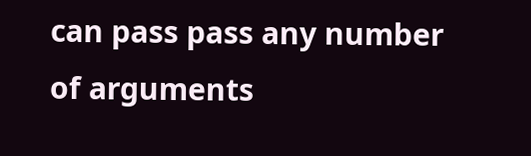can pass pass any number of arguments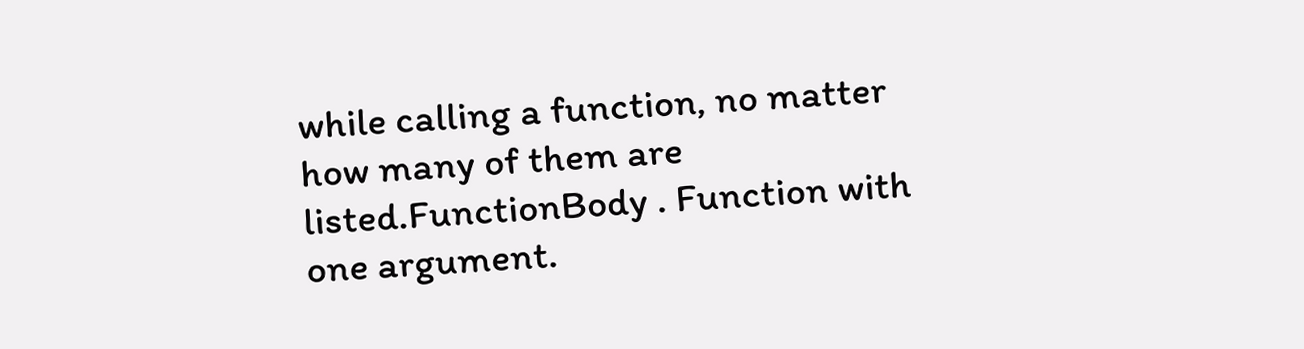while calling a function, no matter how many of them are listed.FunctionBody . Function with one argument.